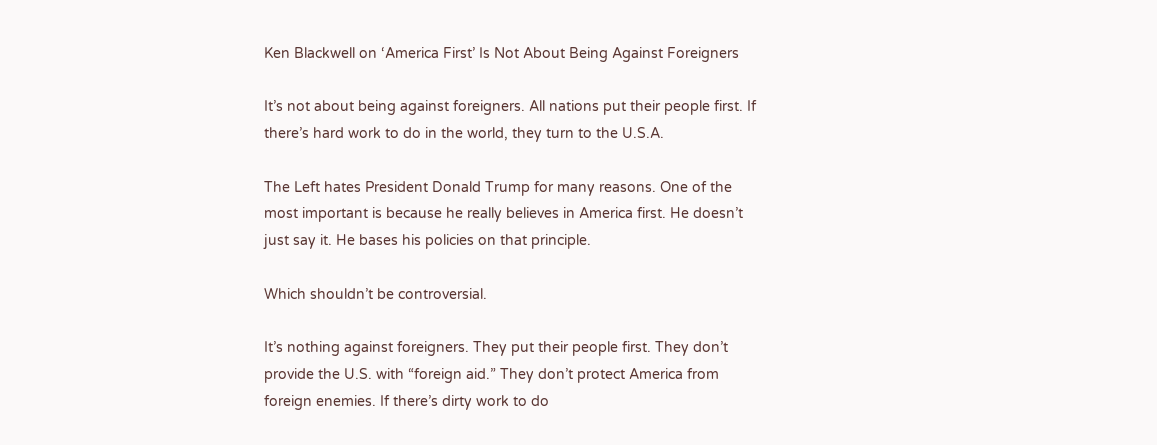Ken Blackwell on ‘America First’ Is Not About Being Against Foreigners

It’s not about being against foreigners. All nations put their people first. If there’s hard work to do in the world, they turn to the U.S.A.

The Left hates President Donald Trump for many reasons. One of the most important is because he really believes in America first. He doesn’t just say it. He bases his policies on that principle.

Which shouldn’t be controversial.

It’s nothing against foreigners. They put their people first. They don’t provide the U.S. with “foreign aid.” They don’t protect America from foreign enemies. If there’s dirty work to do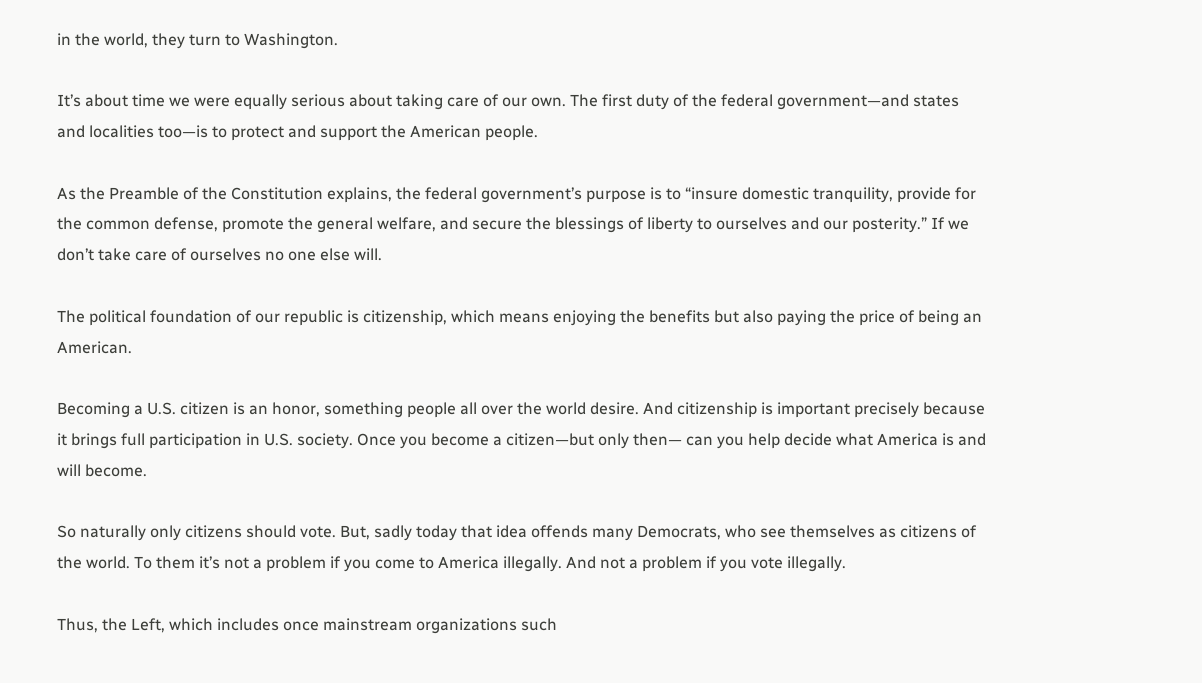in the world, they turn to Washington.

It’s about time we were equally serious about taking care of our own. The first duty of the federal government—and states and localities too—is to protect and support the American people.

As the Preamble of the Constitution explains, the federal government’s purpose is to “insure domestic tranquility, provide for the common defense, promote the general welfare, and secure the blessings of liberty to ourselves and our posterity.” If we don’t take care of ourselves no one else will.

The political foundation of our republic is citizenship, which means enjoying the benefits but also paying the price of being an American.

Becoming a U.S. citizen is an honor, something people all over the world desire. And citizenship is important precisely because it brings full participation in U.S. society. Once you become a citizen—but only then— can you help decide what America is and will become.

So naturally only citizens should vote. But, sadly today that idea offends many Democrats, who see themselves as citizens of the world. To them it’s not a problem if you come to America illegally. And not a problem if you vote illegally.

Thus, the Left, which includes once mainstream organizations such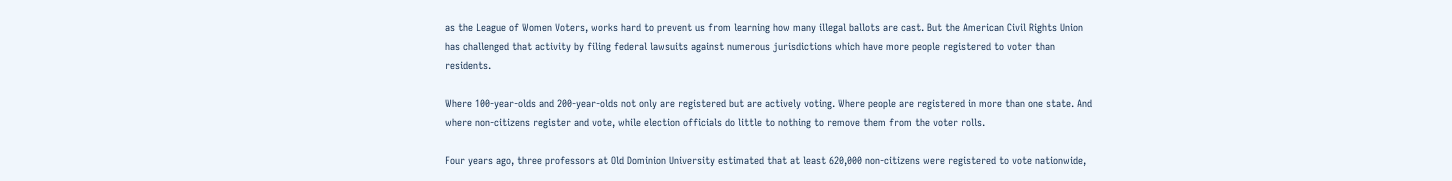as the League of Women Voters, works hard to prevent us from learning how many illegal ballots are cast. But the American Civil Rights Union has challenged that activity by filing federal lawsuits against numerous jurisdictions which have more people registered to voter than residents.

Where 100-year-olds and 200-year-olds not only are registered but are actively voting. Where people are registered in more than one state. And where non-citizens register and vote, while election officials do little to nothing to remove them from the voter rolls.

Four years ago, three professors at Old Dominion University estimated that at least 620,000 non-citizens were registered to vote nationwide,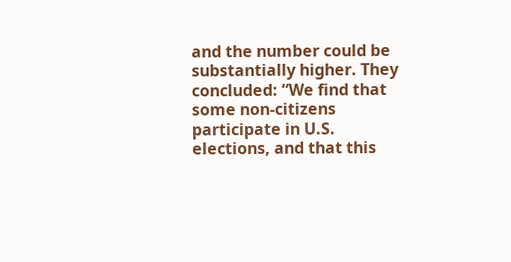and the number could be substantially higher. They concluded: “We find that some non-citizens participate in U.S. elections, and that this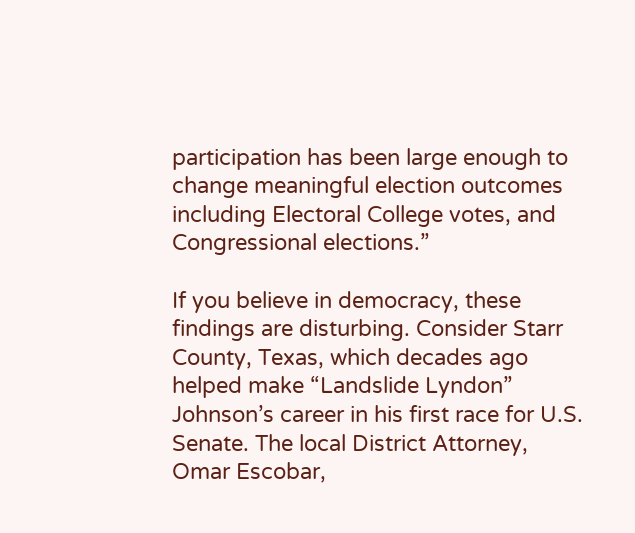participation has been large enough to change meaningful election outcomes including Electoral College votes, and Congressional elections.”

If you believe in democracy, these findings are disturbing. Consider Starr County, Texas, which decades ago helped make “Landslide Lyndon” Johnson’s career in his first race for U.S. Senate. The local District Attorney, Omar Escobar,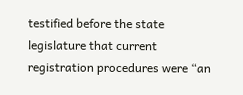testified before the state legislature that current registration procedures were “an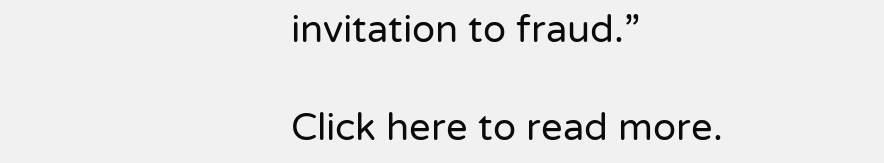invitation to fraud.”

Click here to read more.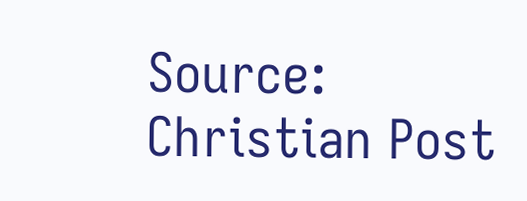Source: Christian Post